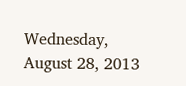Wednesday, August 28, 2013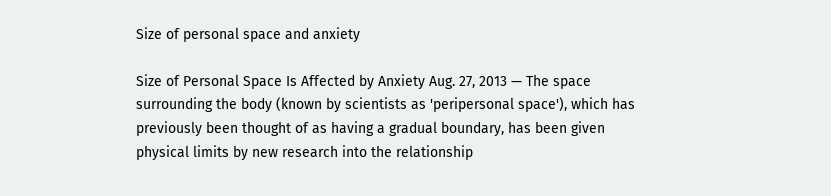Size of personal space and anxiety

Size of Personal Space Is Affected by Anxiety Aug. 27, 2013 — The space surrounding the body (known by scientists as 'peripersonal space'), which has previously been thought of as having a gradual boundary, has been given physical limits by new research into the relationship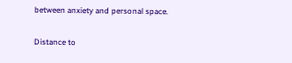between anxiety and personal space.

Distance to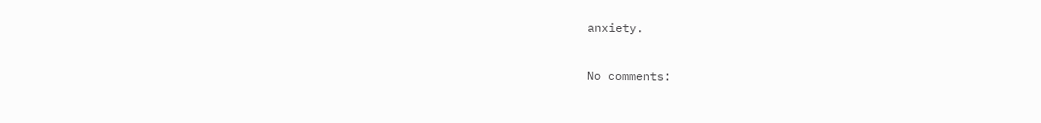anxiety.

No comments: